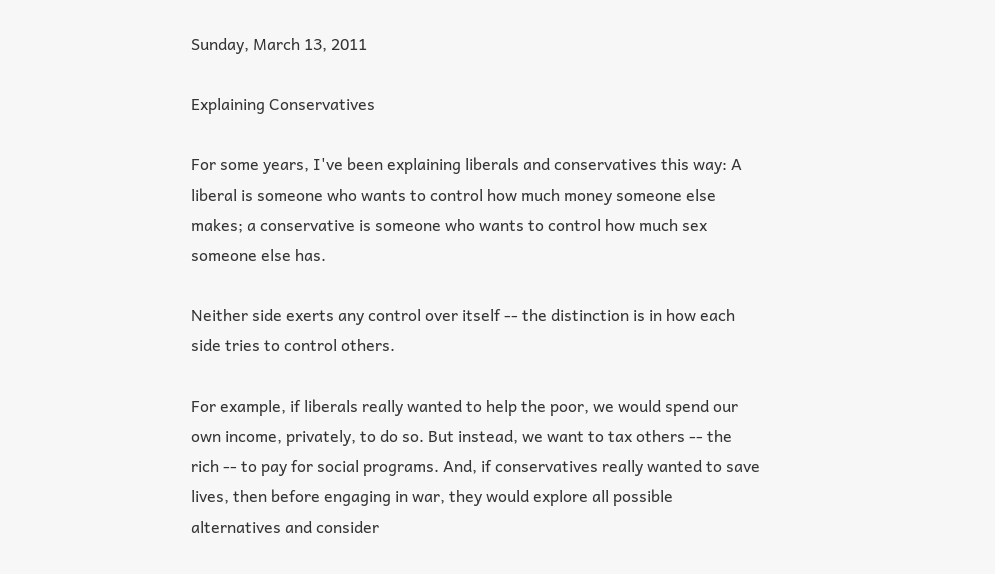Sunday, March 13, 2011

Explaining Conservatives

For some years, I've been explaining liberals and conservatives this way: A liberal is someone who wants to control how much money someone else makes; a conservative is someone who wants to control how much sex someone else has.

Neither side exerts any control over itself -- the distinction is in how each side tries to control others.

For example, if liberals really wanted to help the poor, we would spend our own income, privately, to do so. But instead, we want to tax others -- the rich -- to pay for social programs. And, if conservatives really wanted to save lives, then before engaging in war, they would explore all possible alternatives and consider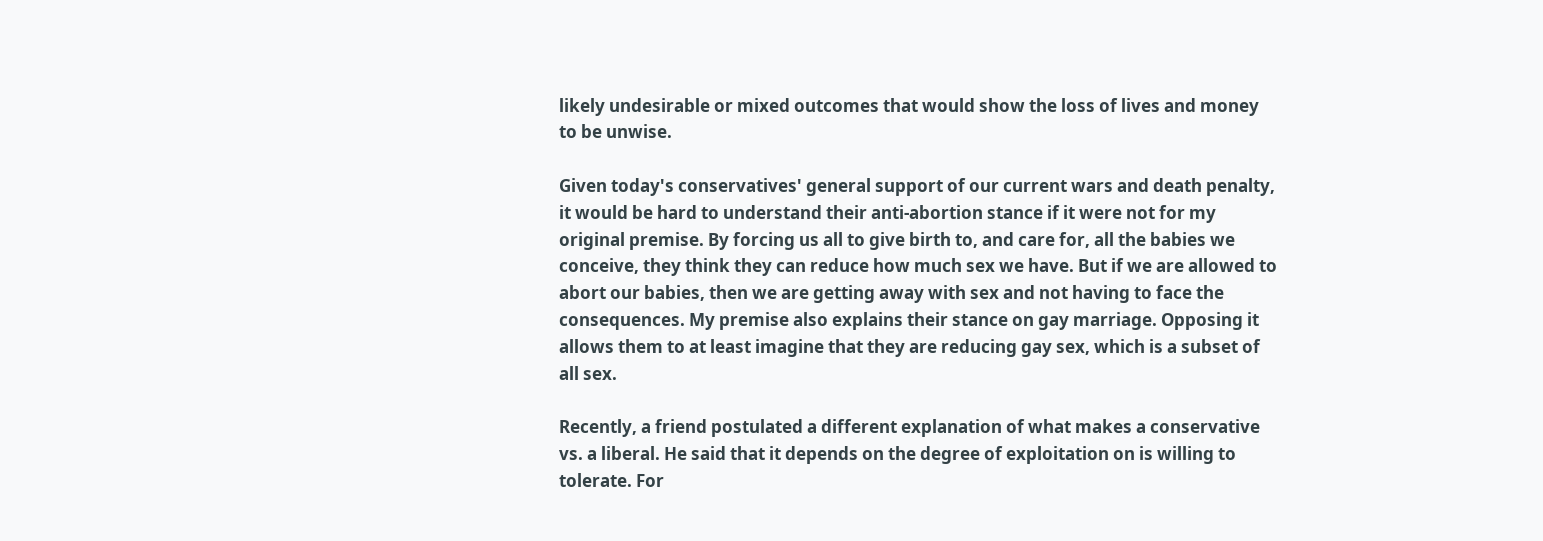likely undesirable or mixed outcomes that would show the loss of lives and money to be unwise.

Given today's conservatives' general support of our current wars and death penalty, it would be hard to understand their anti-abortion stance if it were not for my original premise. By forcing us all to give birth to, and care for, all the babies we conceive, they think they can reduce how much sex we have. But if we are allowed to abort our babies, then we are getting away with sex and not having to face the consequences. My premise also explains their stance on gay marriage. Opposing it allows them to at least imagine that they are reducing gay sex, which is a subset of all sex.

Recently, a friend postulated a different explanation of what makes a conservative vs. a liberal. He said that it depends on the degree of exploitation on is willing to tolerate. For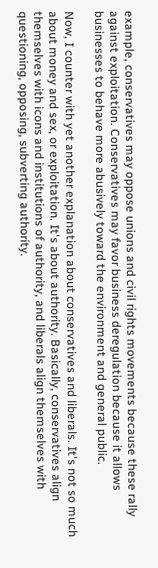example, conservatives may oppose unions and civil rights movements because these rally against exploitation. Conservatives may favor business deregulation because it allows businesses to behave more abusively toward the environment and general public.

Now, I counter with yet another explanation about conservatives and liberals. It's not so much about money and sex, or exploitation. It's about authority. Basically, conservatives align themselves with icons and institutions of authority, and liberals align themselves with questioning, opposing, subverting authority.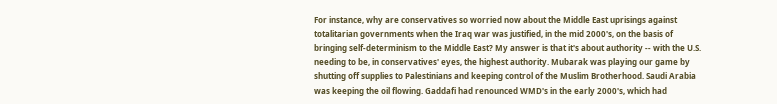For instance, why are conservatives so worried now about the Middle East uprisings against totalitarian governments when the Iraq war was justified, in the mid 2000's, on the basis of bringing self-determinism to the Middle East? My answer is that it's about authority -- with the U.S. needing to be, in conservatives' eyes, the highest authority. Mubarak was playing our game by shutting off supplies to Palestinians and keeping control of the Muslim Brotherhood. Saudi Arabia was keeping the oil flowing. Gaddafi had renounced WMD's in the early 2000's, which had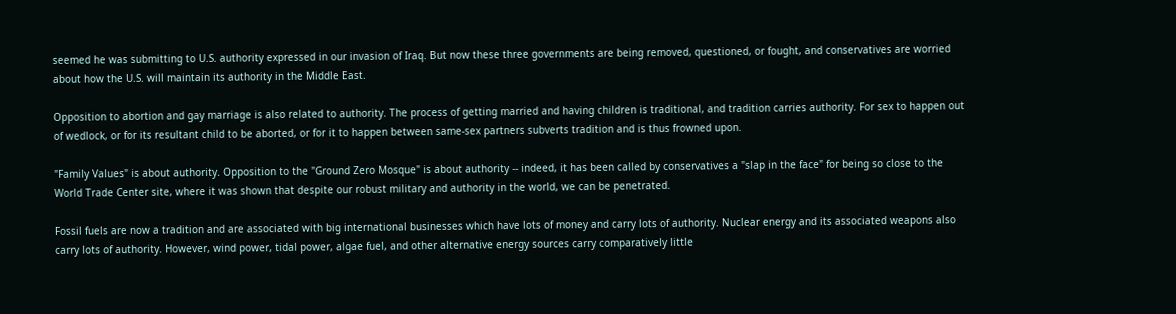seemed he was submitting to U.S. authority expressed in our invasion of Iraq. But now these three governments are being removed, questioned, or fought, and conservatives are worried about how the U.S. will maintain its authority in the Middle East.

Opposition to abortion and gay marriage is also related to authority. The process of getting married and having children is traditional, and tradition carries authority. For sex to happen out of wedlock, or for its resultant child to be aborted, or for it to happen between same-sex partners subverts tradition and is thus frowned upon.

"Family Values" is about authority. Opposition to the "Ground Zero Mosque" is about authority -- indeed, it has been called by conservatives a "slap in the face" for being so close to the World Trade Center site, where it was shown that despite our robust military and authority in the world, we can be penetrated.

Fossil fuels are now a tradition and are associated with big international businesses which have lots of money and carry lots of authority. Nuclear energy and its associated weapons also carry lots of authority. However, wind power, tidal power, algae fuel, and other alternative energy sources carry comparatively little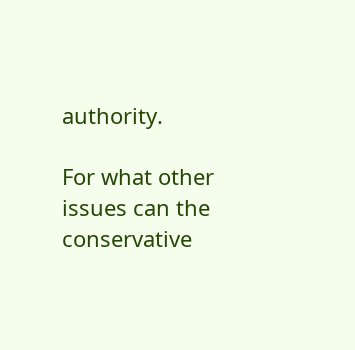authority.

For what other issues can the conservative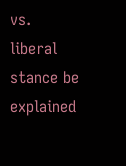vs. liberal stance be explained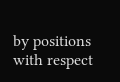by positions with respect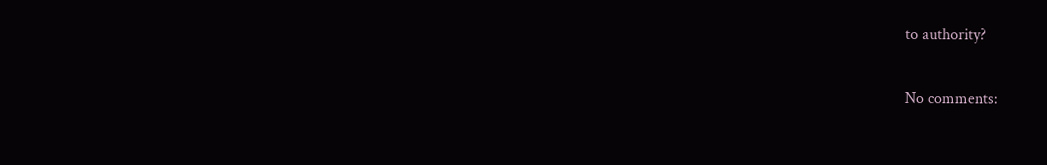to authority?

No comments: